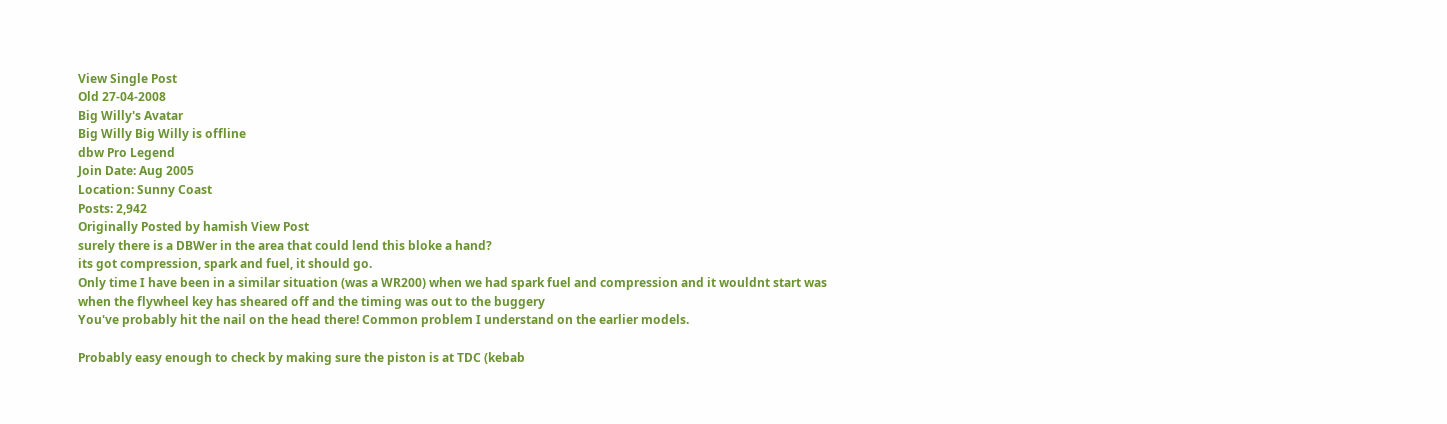View Single Post
Old 27-04-2008
Big Willy's Avatar
Big Willy Big Willy is offline
dbw Pro Legend
Join Date: Aug 2005
Location: Sunny Coast
Posts: 2,942
Originally Posted by hamish View Post
surely there is a DBWer in the area that could lend this bloke a hand?
its got compression, spark and fuel, it should go.
Only time I have been in a similar situation (was a WR200) when we had spark fuel and compression and it wouldnt start was when the flywheel key has sheared off and the timing was out to the buggery
You've probably hit the nail on the head there! Common problem I understand on the earlier models.

Probably easy enough to check by making sure the piston is at TDC (kebab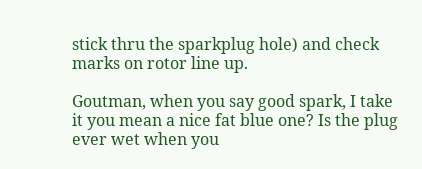stick thru the sparkplug hole) and check marks on rotor line up.

Goutman, when you say good spark, I take it you mean a nice fat blue one? Is the plug ever wet when you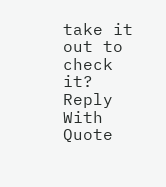take it out to check it?
Reply With Quote